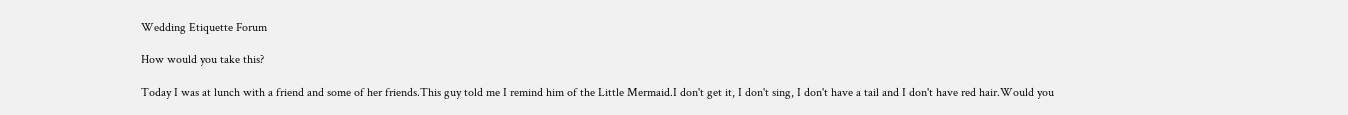Wedding Etiquette Forum

How would you take this?

Today I was at lunch with a friend and some of her friends.This guy told me I remind him of the Little Mermaid.I don't get it, I don't sing, I don't have a tail and I don't have red hair.Would you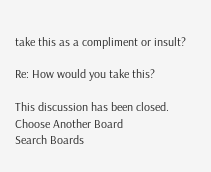take this as a compliment or insult?

Re: How would you take this?

This discussion has been closed.
Choose Another Board
Search Boards